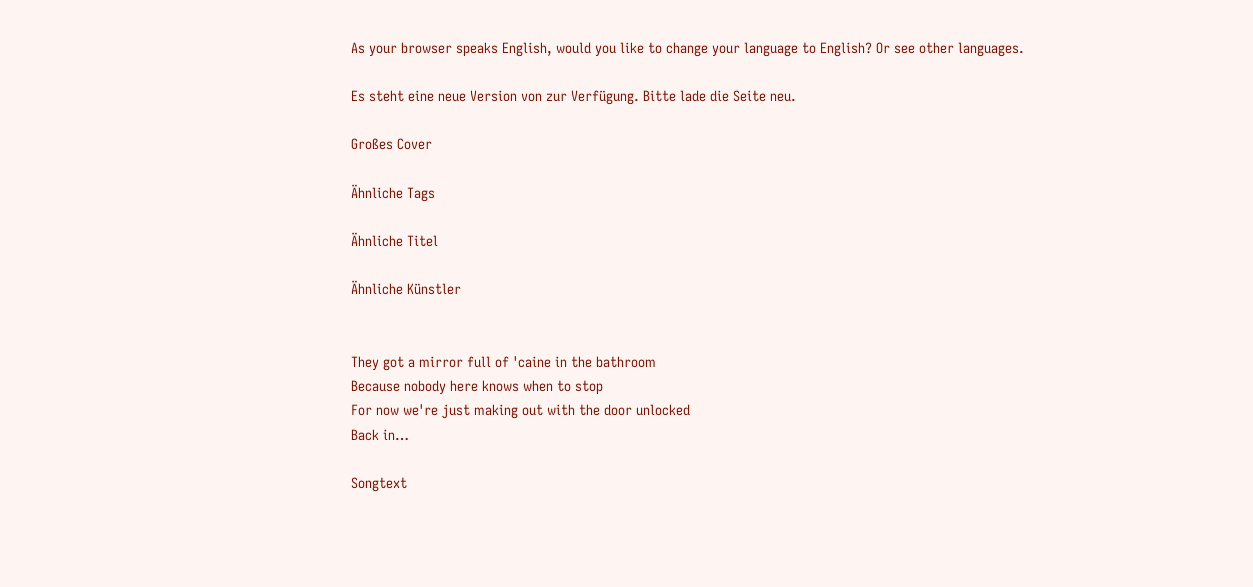As your browser speaks English, would you like to change your language to English? Or see other languages.

Es steht eine neue Version von zur Verfügung. Bitte lade die Seite neu.

Großes Cover

Ähnliche Tags

Ähnliche Titel

Ähnliche Künstler


They got a mirror full of 'caine in the bathroom
Because nobody here knows when to stop
For now we're just making out with the door unlocked
Back in…

Songtext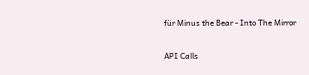für Minus the Bear - Into The Mirror


API Calls